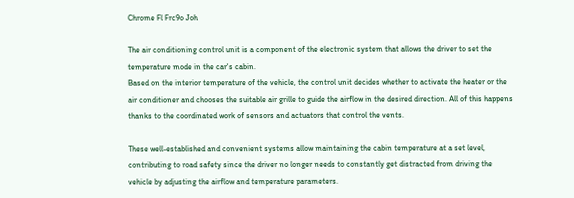Chrome Fl Frc9o Joh

The air conditioning control unit is a component of the electronic system that allows the driver to set the temperature mode in the car's cabin.
Based on the interior temperature of the vehicle, the control unit decides whether to activate the heater or the air conditioner and chooses the suitable air grille to guide the airflow in the desired direction. All of this happens thanks to the coordinated work of sensors and actuators that control the vents.

These well-established and convenient systems allow maintaining the cabin temperature at a set level, contributing to road safety since the driver no longer needs to constantly get distracted from driving the vehicle by adjusting the airflow and temperature parameters.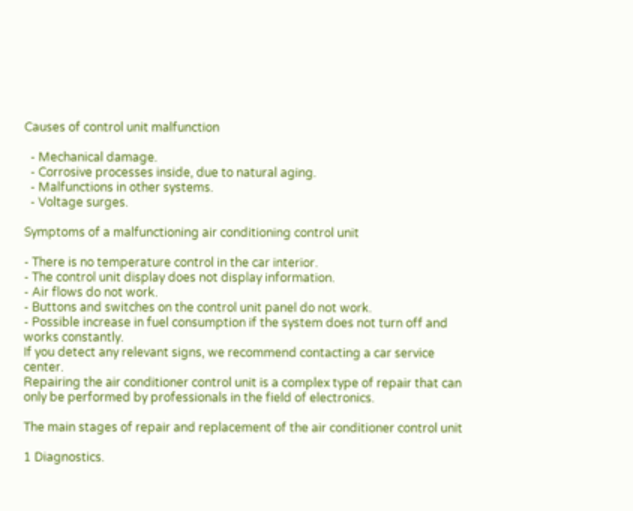Causes of control unit malfunction

  - Mechanical damage.
  - Corrosive processes inside, due to natural aging.
  - Malfunctions in other systems.
  - Voltage surges.

Symptoms of a malfunctioning air conditioning control unit

- There is no temperature control in the car interior.
- The control unit display does not display information.
- Air flows do not work.
- Buttons and switches on the control unit panel do not work.
- Possible increase in fuel consumption if the system does not turn off and works constantly.
If you detect any relevant signs, we recommend contacting a car service center.
Repairing the air conditioner control unit is a complex type of repair that can only be performed by professionals in the field of electronics.

The main stages of repair and replacement of the air conditioner control unit

1 Diagnostics.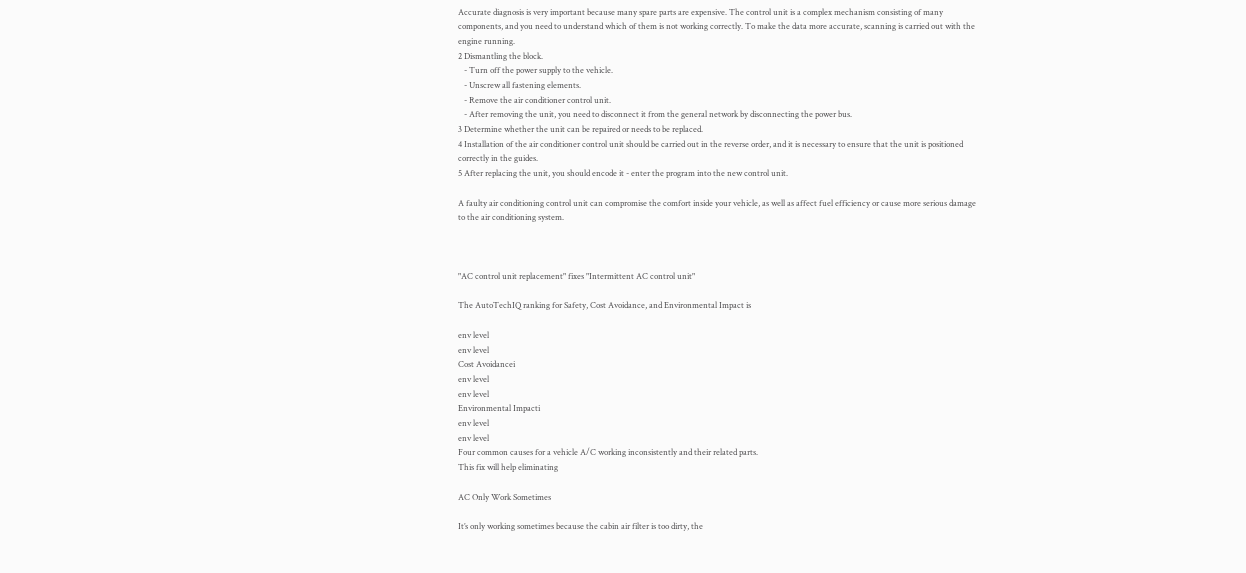Accurate diagnosis is very important because many spare parts are expensive. The control unit is a complex mechanism consisting of many components, and you need to understand which of them is not working correctly. To make the data more accurate, scanning is carried out with the engine running.
2 Dismantling the block.
   - Turn off the power supply to the vehicle.
   - Unscrew all fastening elements.
   - Remove the air conditioner control unit.
   - After removing the unit, you need to disconnect it from the general network by disconnecting the power bus.
3 Determine whether the unit can be repaired or needs to be replaced.
4 Installation of the air conditioner control unit should be carried out in the reverse order, and it is necessary to ensure that the unit is positioned correctly in the guides.
5 After replacing the unit, you should encode it - enter the program into the new control unit.

A faulty air conditioning control unit can compromise the comfort inside your vehicle, as well as affect fuel efficiency or cause more serious damage to the air conditioning system.



"AC control unit replacement" fixes "Intermittent AC control unit"

The AutoTechIQ ranking for Safety, Cost Avoidance, and Environmental Impact is

env level
env level
Cost Avoidancei
env level
env level
Environmental Impacti
env level
env level
Four common causes for a vehicle A/C working inconsistently and their related parts.
This fix will help eliminating

AC Only Work Sometimes

It’s only working sometimes because the cabin air filter is too dirty, the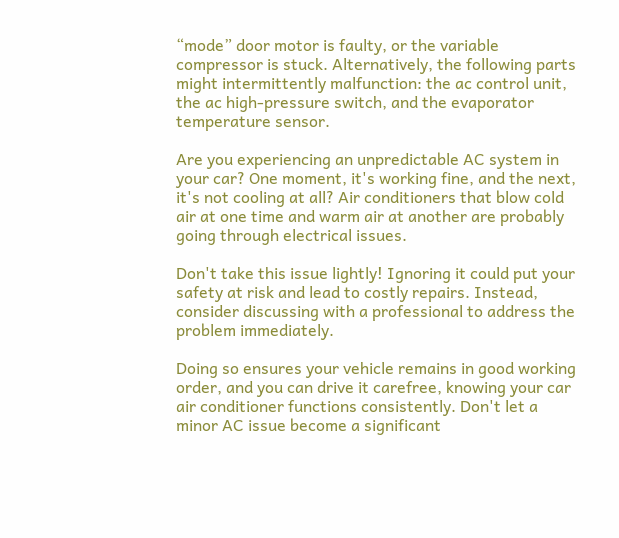“mode” door motor is faulty, or the variable compressor is stuck. Alternatively, the following parts might intermittently malfunction: the ac control unit, the ac high-pressure switch, and the evaporator temperature sensor.

Are you experiencing an unpredictable AC system in your car? One moment, it's working fine, and the next, it's not cooling at all? Air conditioners that blow cold air at one time and warm air at another are probably going through electrical issues.

Don't take this issue lightly! Ignoring it could put your safety at risk and lead to costly repairs. Instead, consider discussing with a professional to address the problem immediately.

Doing so ensures your vehicle remains in good working order, and you can drive it carefree, knowing your car air conditioner functions consistently. Don't let a minor AC issue become a significant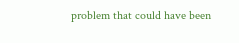problem that could have been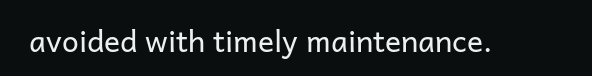avoided with timely maintenance.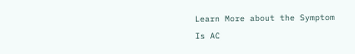Learn More about the Symptom
Is AC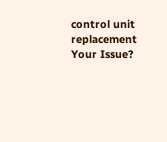control unit replacement
Your Issue?